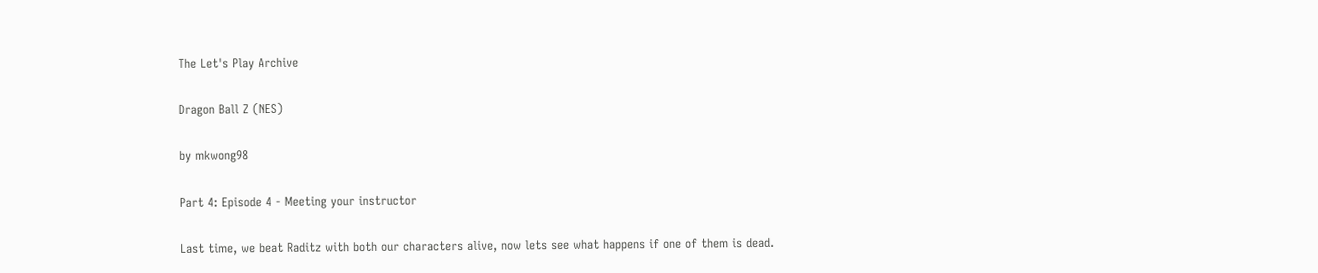The Let's Play Archive

Dragon Ball Z (NES)

by mkwong98

Part 4: Episode 4 - Meeting your instructor

Last time, we beat Raditz with both our characters alive, now lets see what happens if one of them is dead.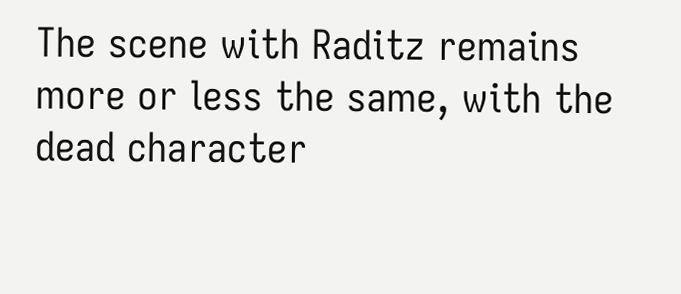The scene with Raditz remains more or less the same, with the dead character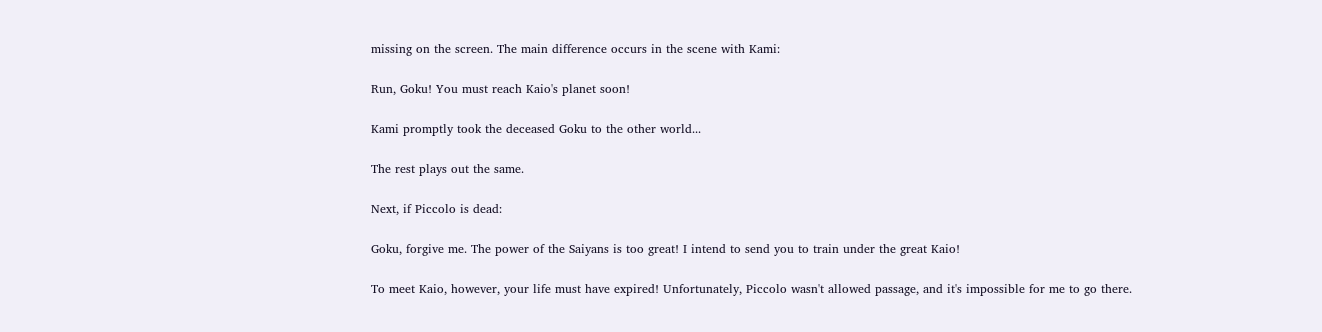missing on the screen. The main difference occurs in the scene with Kami:

Run, Goku! You must reach Kaio's planet soon!

Kami promptly took the deceased Goku to the other world...

The rest plays out the same.

Next, if Piccolo is dead:

Goku, forgive me. The power of the Saiyans is too great! I intend to send you to train under the great Kaio!

To meet Kaio, however, your life must have expired! Unfortunately, Piccolo wasn't allowed passage, and it's impossible for me to go there.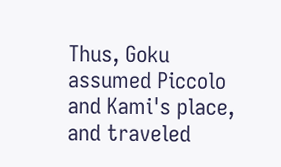Thus, Goku assumed Piccolo and Kami's place, and traveled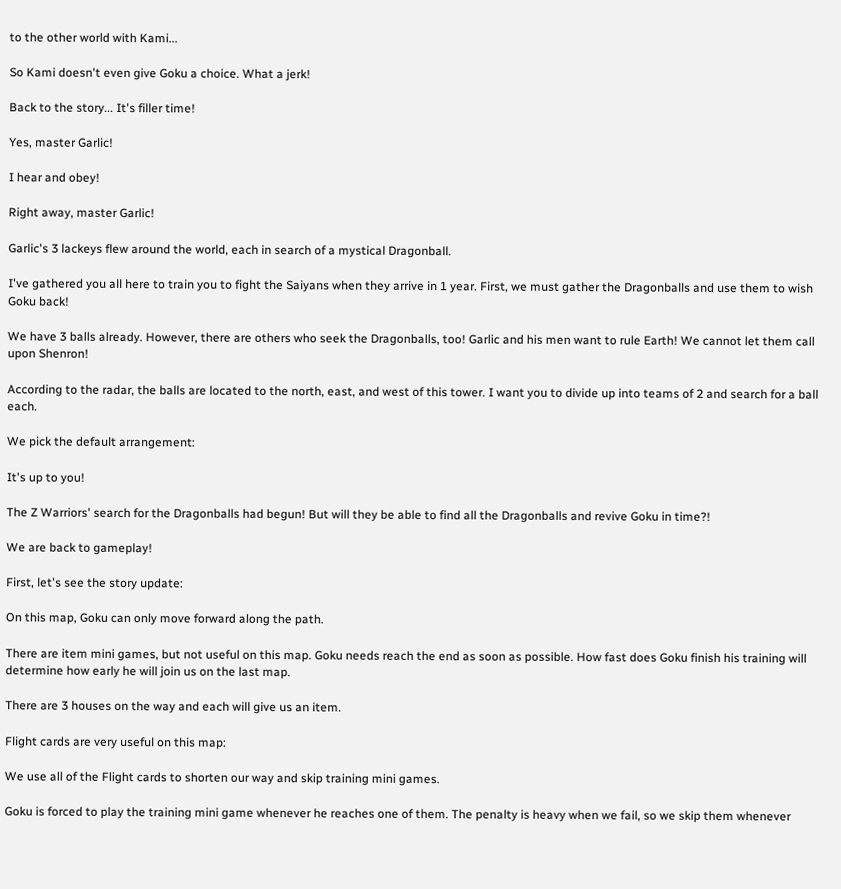to the other world with Kami...

So Kami doesn't even give Goku a choice. What a jerk!

Back to the story... It's filler time!

Yes, master Garlic!

I hear and obey!

Right away, master Garlic!

Garlic's 3 lackeys flew around the world, each in search of a mystical Dragonball.

I've gathered you all here to train you to fight the Saiyans when they arrive in 1 year. First, we must gather the Dragonballs and use them to wish Goku back!

We have 3 balls already. However, there are others who seek the Dragonballs, too! Garlic and his men want to rule Earth! We cannot let them call upon Shenron!

According to the radar, the balls are located to the north, east, and west of this tower. I want you to divide up into teams of 2 and search for a ball each.

We pick the default arrangement:

It's up to you!

The Z Warriors' search for the Dragonballs had begun! But will they be able to find all the Dragonballs and revive Goku in time?!

We are back to gameplay!

First, let's see the story update:

On this map, Goku can only move forward along the path.

There are item mini games, but not useful on this map. Goku needs reach the end as soon as possible. How fast does Goku finish his training will determine how early he will join us on the last map.

There are 3 houses on the way and each will give us an item.

Flight cards are very useful on this map:

We use all of the Flight cards to shorten our way and skip training mini games.

Goku is forced to play the training mini game whenever he reaches one of them. The penalty is heavy when we fail, so we skip them whenever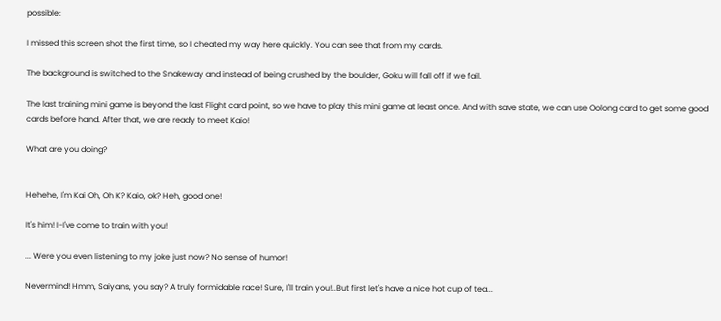possible:

I missed this screen shot the first time, so I cheated my way here quickly. You can see that from my cards.

The background is switched to the Snakeway and instead of being crushed by the boulder, Goku will fall off if we fail.

The last training mini game is beyond the last Flight card point, so we have to play this mini game at least once. And with save state, we can use Oolong card to get some good cards before hand. After that, we are ready to meet Kaio!

What are you doing?


Hehehe, I'm Kai Oh, Oh K? Kaio, ok? Heh, good one!

It's him! I-I've come to train with you!

... Were you even listening to my joke just now? No sense of humor!

Nevermind! Hmm, Saiyans, you say? A truly formidable race! Sure, I'll train you!..But first let's have a nice hot cup of tea...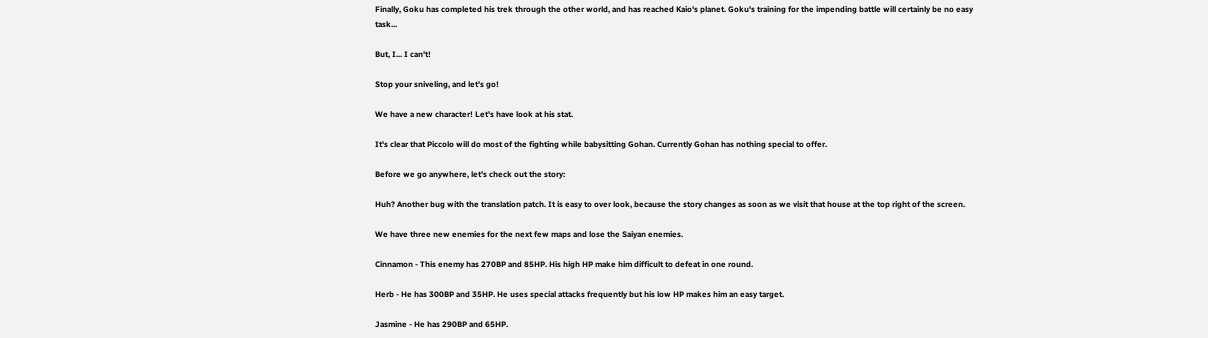Finally, Goku has completed his trek through the other world, and has reached Kaio's planet. Goku's training for the impending battle will certainly be no easy task...

But, I... I can't!

Stop your sniveling, and let's go!

We have a new character! Let's have look at his stat.

It's clear that Piccolo will do most of the fighting while babysitting Gohan. Currently Gohan has nothing special to offer.

Before we go anywhere, let's check out the story:

Huh? Another bug with the translation patch. It is easy to over look, because the story changes as soon as we visit that house at the top right of the screen.

We have three new enemies for the next few maps and lose the Saiyan enemies.

Cinnamon - This enemy has 270BP and 85HP. His high HP make him difficult to defeat in one round.

Herb - He has 300BP and 35HP. He uses special attacks frequently but his low HP makes him an easy target.

Jasmine - He has 290BP and 65HP.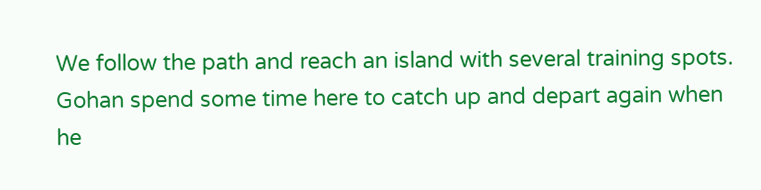We follow the path and reach an island with several training spots. Gohan spend some time here to catch up and depart again when he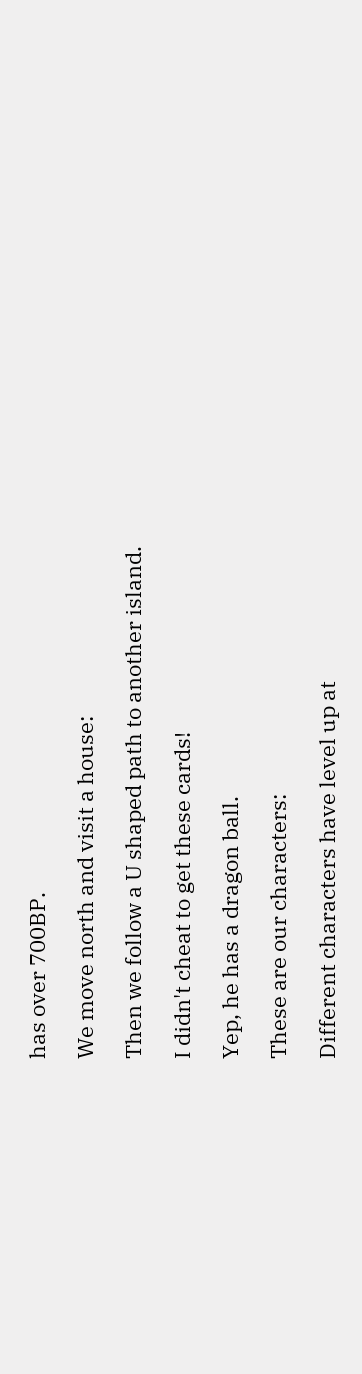has over 700BP.

We move north and visit a house:

Then we follow a U shaped path to another island.

I didn't cheat to get these cards!

Yep, he has a dragon ball.

These are our characters:

Different characters have level up at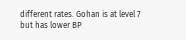different rates. Gohan is at level 7 but has lower BP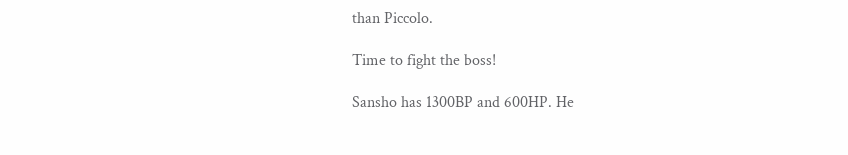than Piccolo.

Time to fight the boss!

Sansho has 1300BP and 600HP. He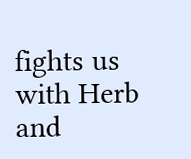fights us with Herb and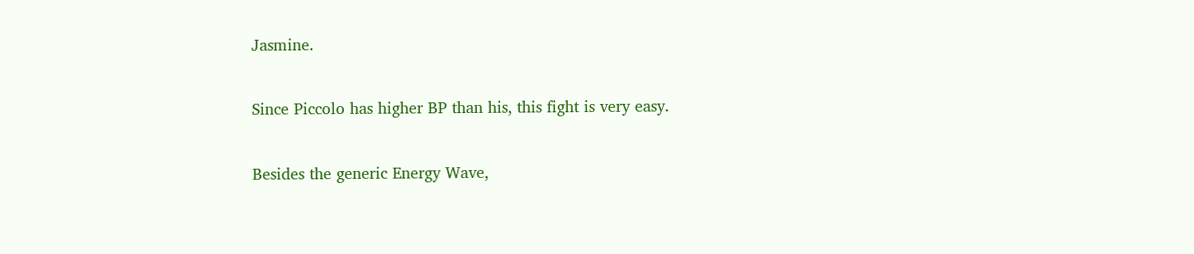Jasmine.

Since Piccolo has higher BP than his, this fight is very easy.

Besides the generic Energy Wave,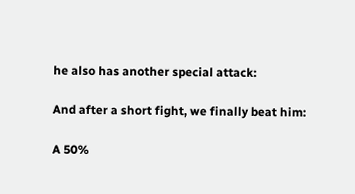he also has another special attack:

And after a short fight, we finally beat him:

A 50%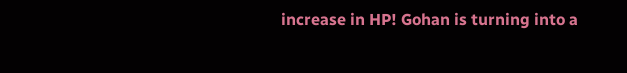increase in HP! Gohan is turning into a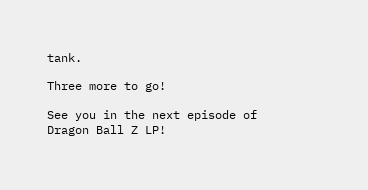tank.

Three more to go!

See you in the next episode of Dragon Ball Z LP!